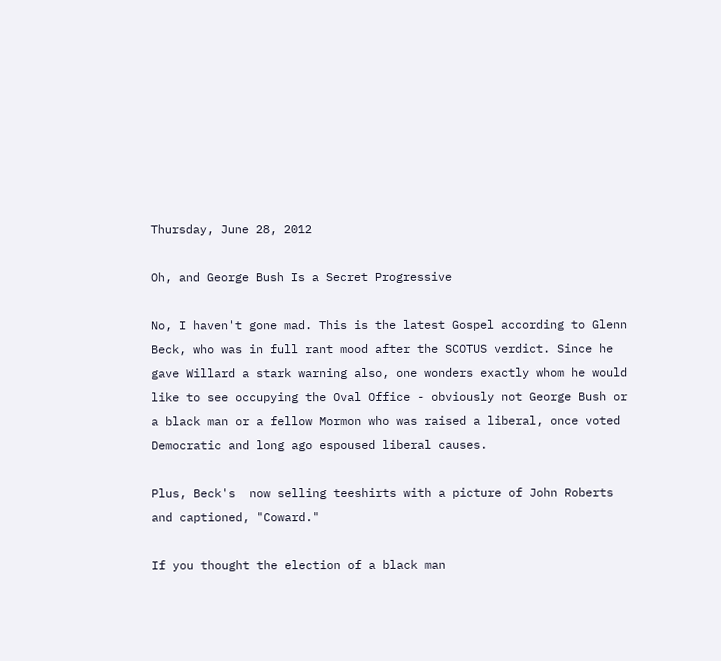Thursday, June 28, 2012

Oh, and George Bush Is a Secret Progressive

No, I haven't gone mad. This is the latest Gospel according to Glenn Beck, who was in full rant mood after the SCOTUS verdict. Since he gave Willard a stark warning also, one wonders exactly whom he would like to see occupying the Oval Office - obviously not George Bush or a black man or a fellow Mormon who was raised a liberal, once voted Democratic and long ago espoused liberal causes.

Plus, Beck's  now selling teeshirts with a picture of John Roberts and captioned, "Coward."

If you thought the election of a black man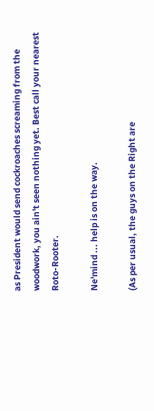as President would send cockroaches screaming from the woodwork, you ain't seen nothing yet. Best call your nearest Roto-Rooter.

Ne'mind ... help is on the way.

(As per usual, the guys on the Right are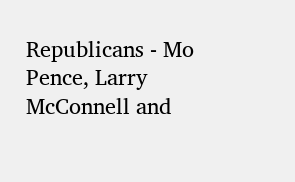Republicans - Mo Pence, Larry McConnell and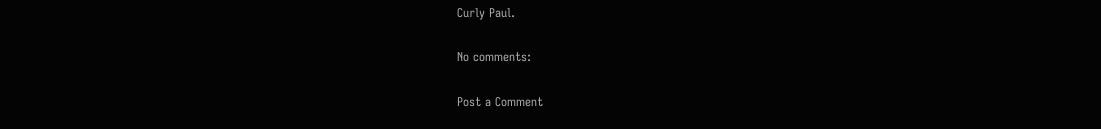Curly Paul.

No comments:

Post a Comment